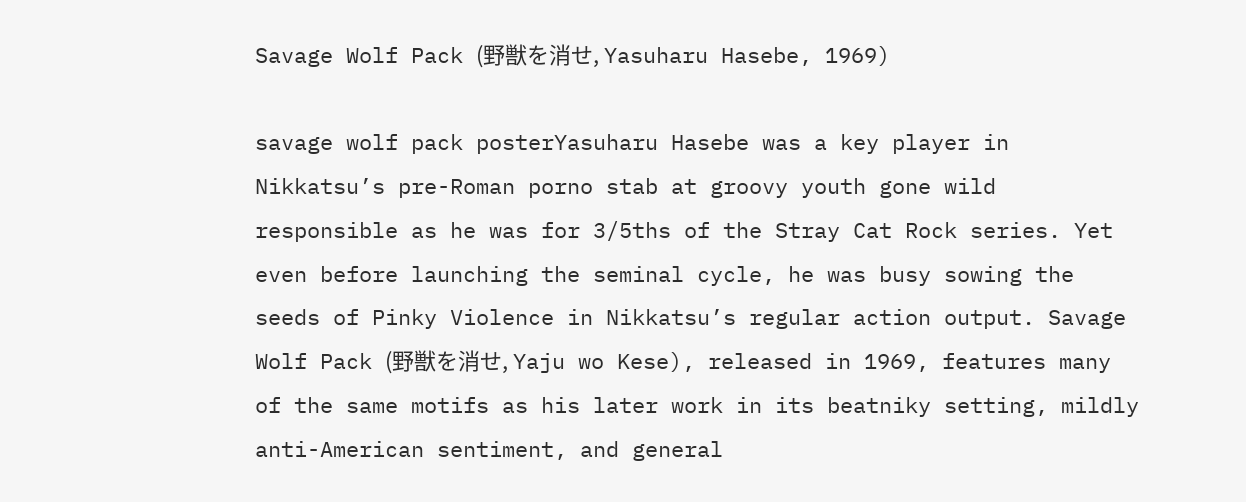Savage Wolf Pack (野獣を消せ, Yasuharu Hasebe, 1969)

savage wolf pack posterYasuharu Hasebe was a key player in Nikkatsu’s pre-Roman porno stab at groovy youth gone wild responsible as he was for 3/5ths of the Stray Cat Rock series. Yet even before launching the seminal cycle, he was busy sowing the seeds of Pinky Violence in Nikkatsu’s regular action output. Savage Wolf Pack (野獣を消せ, Yaju wo Kese), released in 1969, features many of the same motifs as his later work in its beatniky setting, mildly anti-American sentiment, and general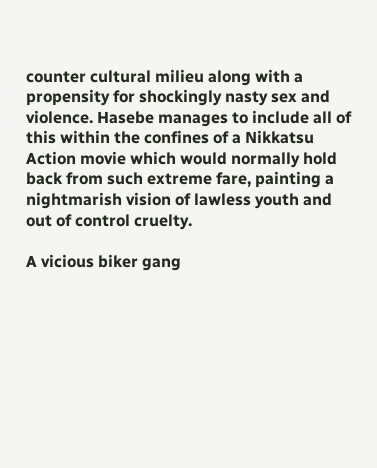counter cultural milieu along with a propensity for shockingly nasty sex and violence. Hasebe manages to include all of this within the confines of a Nikkatsu Action movie which would normally hold back from such extreme fare, painting a nightmarish vision of lawless youth and out of control cruelty.

A vicious biker gang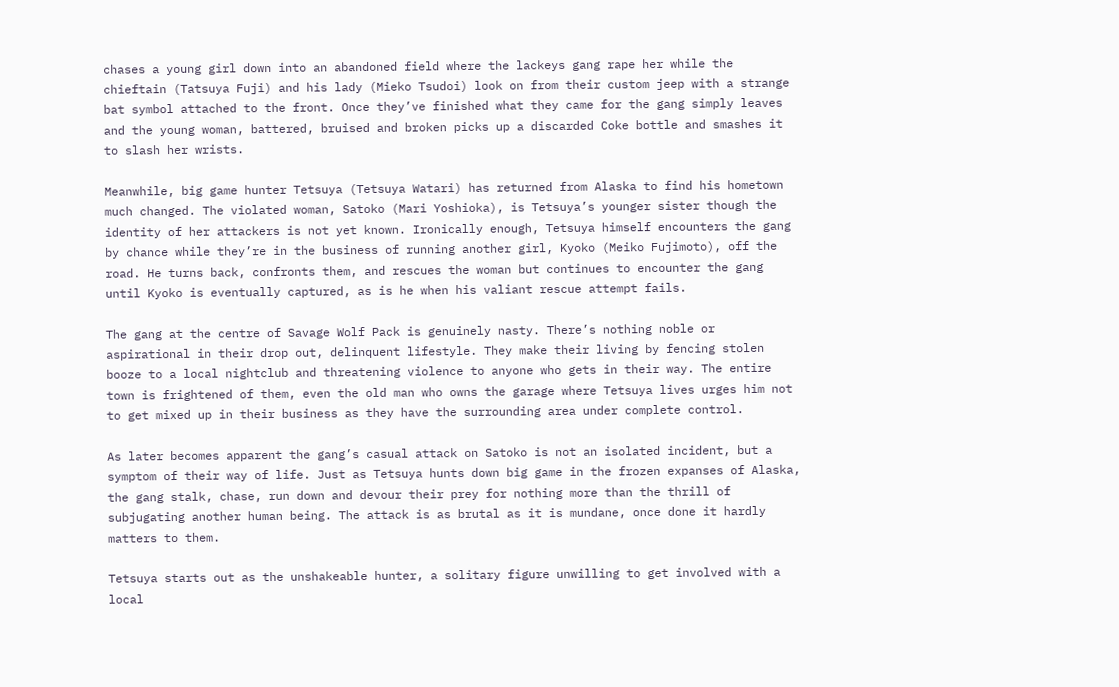chases a young girl down into an abandoned field where the lackeys gang rape her while the chieftain (Tatsuya Fuji) and his lady (Mieko Tsudoi) look on from their custom jeep with a strange bat symbol attached to the front. Once they’ve finished what they came for the gang simply leaves and the young woman, battered, bruised and broken picks up a discarded Coke bottle and smashes it to slash her wrists.

Meanwhile, big game hunter Tetsuya (Tetsuya Watari) has returned from Alaska to find his hometown much changed. The violated woman, Satoko (Mari Yoshioka), is Tetsuya’s younger sister though the identity of her attackers is not yet known. Ironically enough, Tetsuya himself encounters the gang by chance while they’re in the business of running another girl, Kyoko (Meiko Fujimoto), off the road. He turns back, confronts them, and rescues the woman but continues to encounter the gang until Kyoko is eventually captured, as is he when his valiant rescue attempt fails.

The gang at the centre of Savage Wolf Pack is genuinely nasty. There’s nothing noble or aspirational in their drop out, delinquent lifestyle. They make their living by fencing stolen booze to a local nightclub and threatening violence to anyone who gets in their way. The entire town is frightened of them, even the old man who owns the garage where Tetsuya lives urges him not to get mixed up in their business as they have the surrounding area under complete control.

As later becomes apparent the gang’s casual attack on Satoko is not an isolated incident, but a symptom of their way of life. Just as Tetsuya hunts down big game in the frozen expanses of Alaska, the gang stalk, chase, run down and devour their prey for nothing more than the thrill of subjugating another human being. The attack is as brutal as it is mundane, once done it hardly matters to them.

Tetsuya starts out as the unshakeable hunter, a solitary figure unwilling to get involved with a local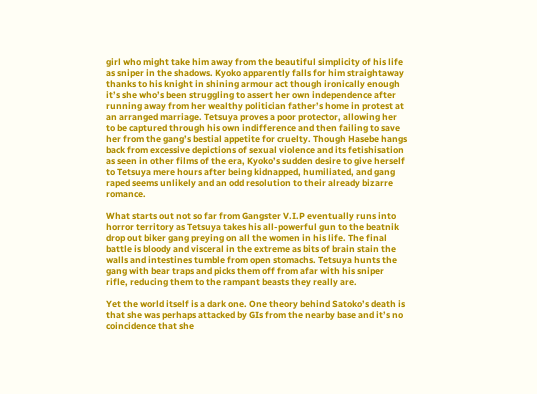girl who might take him away from the beautiful simplicity of his life as sniper in the shadows. Kyoko apparently falls for him straightaway thanks to his knight in shining armour act though ironically enough it’s she who’s been struggling to assert her own independence after running away from her wealthy politician father’s home in protest at an arranged marriage. Tetsuya proves a poor protector, allowing her to be captured through his own indifference and then failing to save her from the gang’s bestial appetite for cruelty. Though Hasebe hangs back from excessive depictions of sexual violence and its fetishisation as seen in other films of the era, Kyoko’s sudden desire to give herself to Tetsuya mere hours after being kidnapped, humiliated, and gang raped seems unlikely and an odd resolution to their already bizarre romance.

What starts out not so far from Gangster V.I.P eventually runs into horror territory as Tetsuya takes his all-powerful gun to the beatnik drop out biker gang preying on all the women in his life. The final battle is bloody and visceral in the extreme as bits of brain stain the walls and intestines tumble from open stomachs. Tetsuya hunts the gang with bear traps and picks them off from afar with his sniper rifle, reducing them to the rampant beasts they really are.

Yet the world itself is a dark one. One theory behind Satoko’s death is that she was perhaps attacked by GIs from the nearby base and it’s no coincidence that she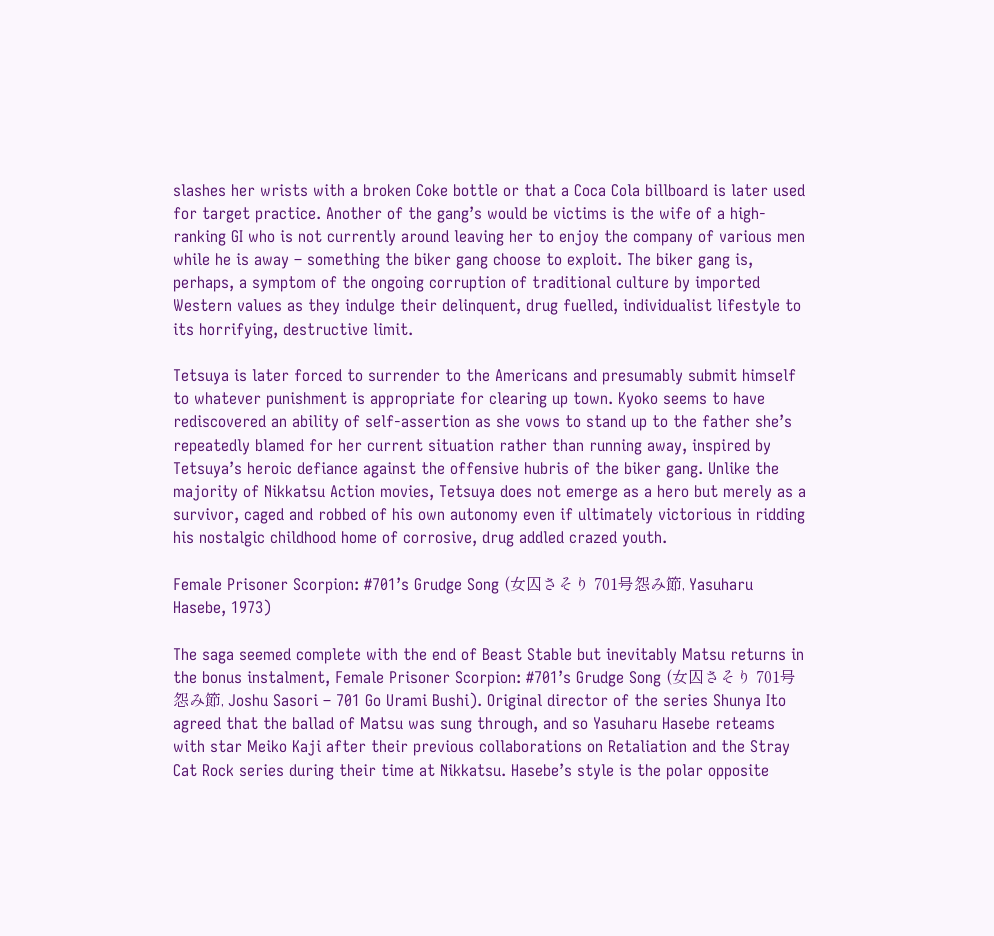slashes her wrists with a broken Coke bottle or that a Coca Cola billboard is later used for target practice. Another of the gang’s would be victims is the wife of a high-ranking GI who is not currently around leaving her to enjoy the company of various men while he is away – something the biker gang choose to exploit. The biker gang is, perhaps, a symptom of the ongoing corruption of traditional culture by imported Western values as they indulge their delinquent, drug fuelled, individualist lifestyle to its horrifying, destructive limit.

Tetsuya is later forced to surrender to the Americans and presumably submit himself to whatever punishment is appropriate for clearing up town. Kyoko seems to have rediscovered an ability of self-assertion as she vows to stand up to the father she’s repeatedly blamed for her current situation rather than running away, inspired by Tetsuya’s heroic defiance against the offensive hubris of the biker gang. Unlike the majority of Nikkatsu Action movies, Tetsuya does not emerge as a hero but merely as a survivor, caged and robbed of his own autonomy even if ultimately victorious in ridding his nostalgic childhood home of corrosive, drug addled crazed youth.

Female Prisoner Scorpion: #701’s Grudge Song (女囚さそり 701号怨み節, Yasuharu Hasebe, 1973)

The saga seemed complete with the end of Beast Stable but inevitably Matsu returns in the bonus instalment, Female Prisoner Scorpion: #701’s Grudge Song (女囚さそり 701号怨み節, Joshu Sasori – 701 Go Urami Bushi). Original director of the series Shunya Ito agreed that the ballad of Matsu was sung through, and so Yasuharu Hasebe reteams with star Meiko Kaji after their previous collaborations on Retaliation and the Stray Cat Rock series during their time at Nikkatsu. Hasebe’s style is the polar opposite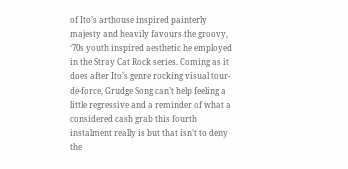of Ito’s arthouse inspired painterly majesty and heavily favours the groovy, ‘70s youth inspired aesthetic he employed in the Stray Cat Rock series. Coming as it does after Ito’s genre rocking visual tour-de-force, Grudge Song can’t help feeling a little regressive and a reminder of what a considered cash grab this fourth instalment really is but that isn’t to deny the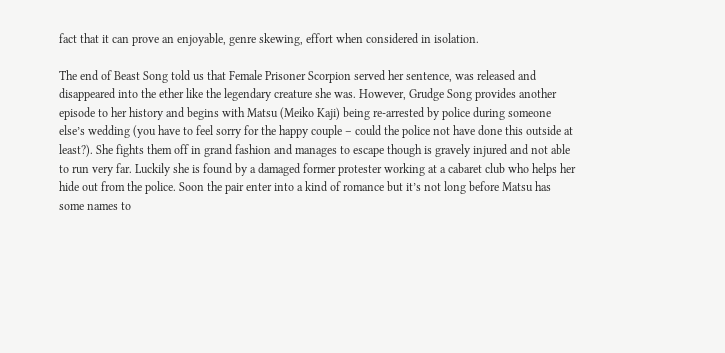fact that it can prove an enjoyable, genre skewing, effort when considered in isolation.

The end of Beast Song told us that Female Prisoner Scorpion served her sentence, was released and disappeared into the ether like the legendary creature she was. However, Grudge Song provides another episode to her history and begins with Matsu (Meiko Kaji) being re-arrested by police during someone else’s wedding (you have to feel sorry for the happy couple – could the police not have done this outside at least?). She fights them off in grand fashion and manages to escape though is gravely injured and not able to run very far. Luckily she is found by a damaged former protester working at a cabaret club who helps her hide out from the police. Soon the pair enter into a kind of romance but it’s not long before Matsu has some names to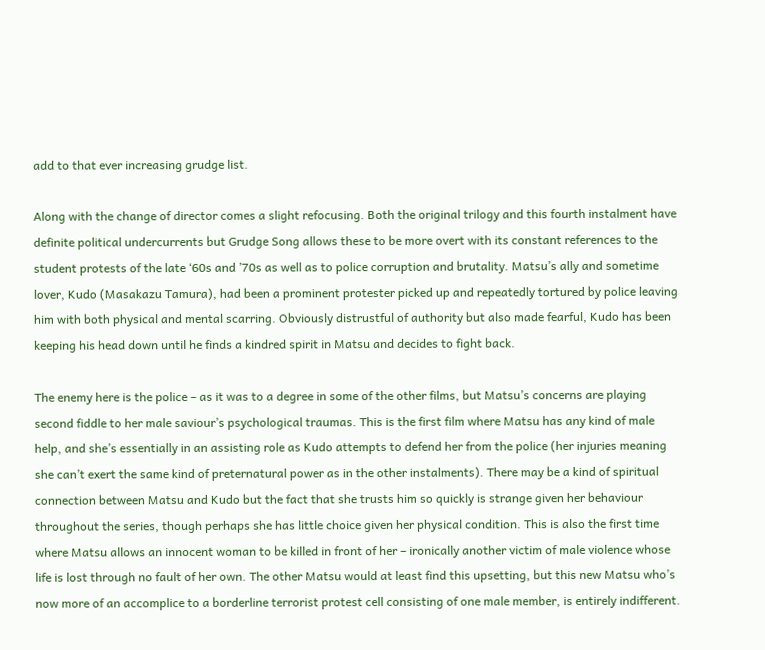add to that ever increasing grudge list.

Along with the change of director comes a slight refocusing. Both the original trilogy and this fourth instalment have definite political undercurrents but Grudge Song allows these to be more overt with its constant references to the student protests of the late ‘60s and ’70s as well as to police corruption and brutality. Matsu’s ally and sometime lover, Kudo (Masakazu Tamura), had been a prominent protester picked up and repeatedly tortured by police leaving him with both physical and mental scarring. Obviously distrustful of authority but also made fearful, Kudo has been keeping his head down until he finds a kindred spirit in Matsu and decides to fight back.

The enemy here is the police – as it was to a degree in some of the other films, but Matsu’s concerns are playing second fiddle to her male saviour’s psychological traumas. This is the first film where Matsu has any kind of male help, and she’s essentially in an assisting role as Kudo attempts to defend her from the police (her injuries meaning she can’t exert the same kind of preternatural power as in the other instalments). There may be a kind of spiritual connection between Matsu and Kudo but the fact that she trusts him so quickly is strange given her behaviour throughout the series, though perhaps she has little choice given her physical condition. This is also the first time where Matsu allows an innocent woman to be killed in front of her – ironically another victim of male violence whose life is lost through no fault of her own. The other Matsu would at least find this upsetting, but this new Matsu who’s now more of an accomplice to a borderline terrorist protest cell consisting of one male member, is entirely indifferent.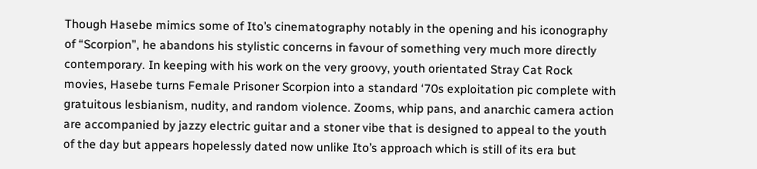Though Hasebe mimics some of Ito’s cinematography notably in the opening and his iconography of “Scorpion”, he abandons his stylistic concerns in favour of something very much more directly contemporary. In keeping with his work on the very groovy, youth orientated Stray Cat Rock movies, Hasebe turns Female Prisoner Scorpion into a standard ‘70s exploitation pic complete with gratuitous lesbianism, nudity, and random violence. Zooms, whip pans, and anarchic camera action are accompanied by jazzy electric guitar and a stoner vibe that is designed to appeal to the youth of the day but appears hopelessly dated now unlike Ito’s approach which is still of its era but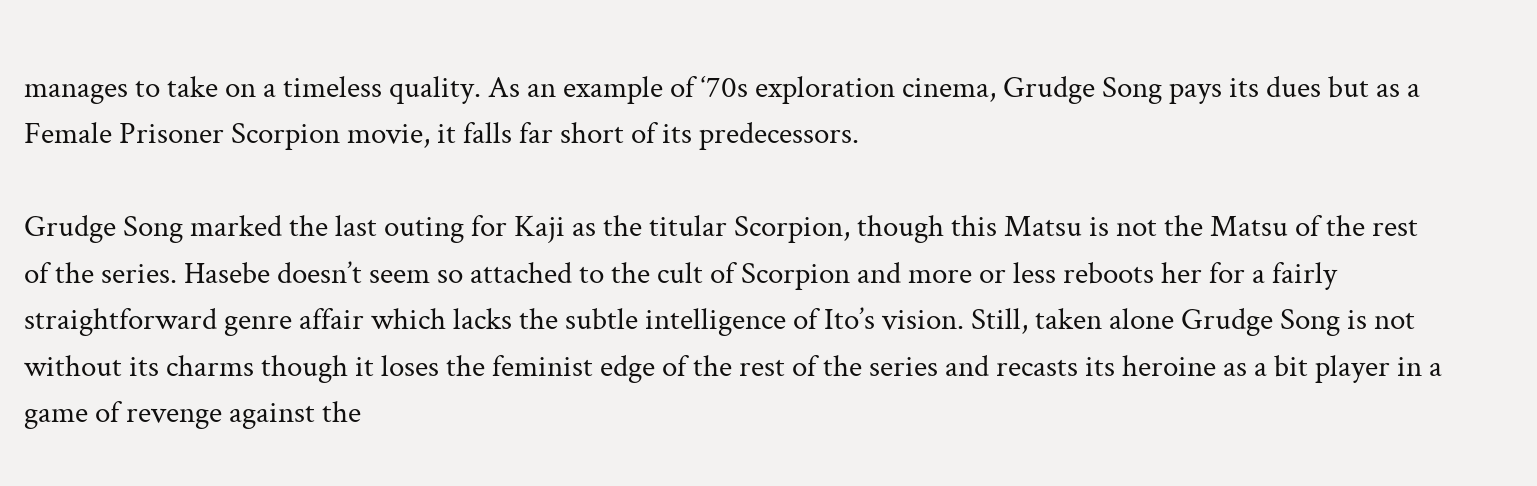manages to take on a timeless quality. As an example of ‘70s exploration cinema, Grudge Song pays its dues but as a Female Prisoner Scorpion movie, it falls far short of its predecessors.

Grudge Song marked the last outing for Kaji as the titular Scorpion, though this Matsu is not the Matsu of the rest of the series. Hasebe doesn’t seem so attached to the cult of Scorpion and more or less reboots her for a fairly straightforward genre affair which lacks the subtle intelligence of Ito’s vision. Still, taken alone Grudge Song is not without its charms though it loses the feminist edge of the rest of the series and recasts its heroine as a bit player in a game of revenge against the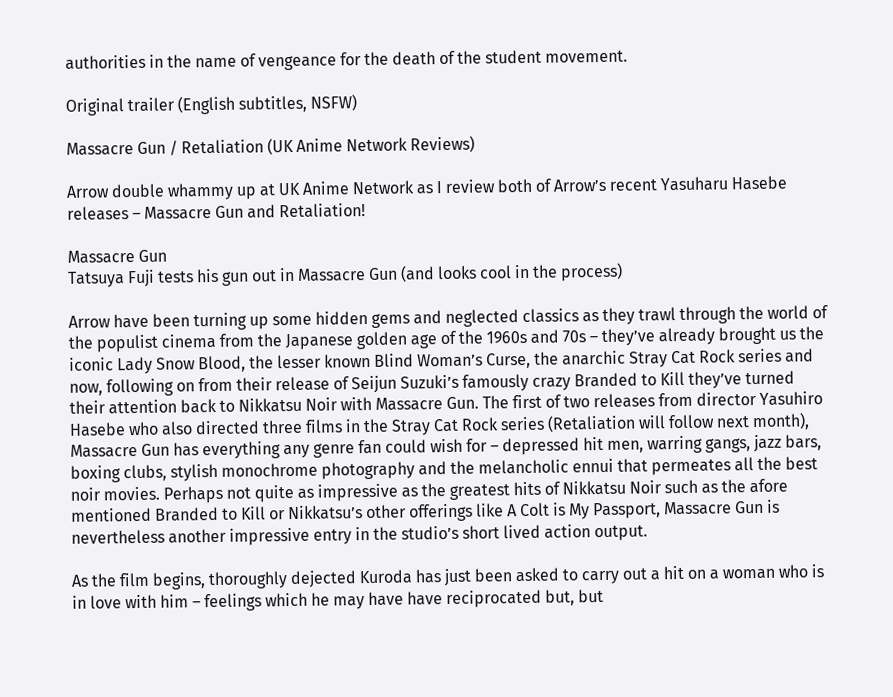authorities in the name of vengeance for the death of the student movement.

Original trailer (English subtitles, NSFW)

Massacre Gun / Retaliation (UK Anime Network Reviews)

Arrow double whammy up at UK Anime Network as I review both of Arrow’s recent Yasuharu Hasebe releases – Massacre Gun and Retaliation!

Massacre Gun
Tatsuya Fuji tests his gun out in Massacre Gun (and looks cool in the process)

Arrow have been turning up some hidden gems and neglected classics as they trawl through the world of the populist cinema from the Japanese golden age of the 1960s and 70s – they’ve already brought us the iconic Lady Snow Blood, the lesser known Blind Woman’s Curse, the anarchic Stray Cat Rock series and now, following on from their release of Seijun Suzuki’s famously crazy Branded to Kill they’ve turned their attention back to Nikkatsu Noir with Massacre Gun. The first of two releases from director Yasuhiro Hasebe who also directed three films in the Stray Cat Rock series (Retaliation will follow next month), Massacre Gun has everything any genre fan could wish for – depressed hit men, warring gangs, jazz bars, boxing clubs, stylish monochrome photography and the melancholic ennui that permeates all the best noir movies. Perhaps not quite as impressive as the greatest hits of Nikkatsu Noir such as the afore mentioned Branded to Kill or Nikkatsu’s other offerings like A Colt is My Passport, Massacre Gun is nevertheless another impressive entry in the studio’s short lived action output.

As the film begins, thoroughly dejected Kuroda has just been asked to carry out a hit on a woman who is in love with him – feelings which he may have have reciprocated but, but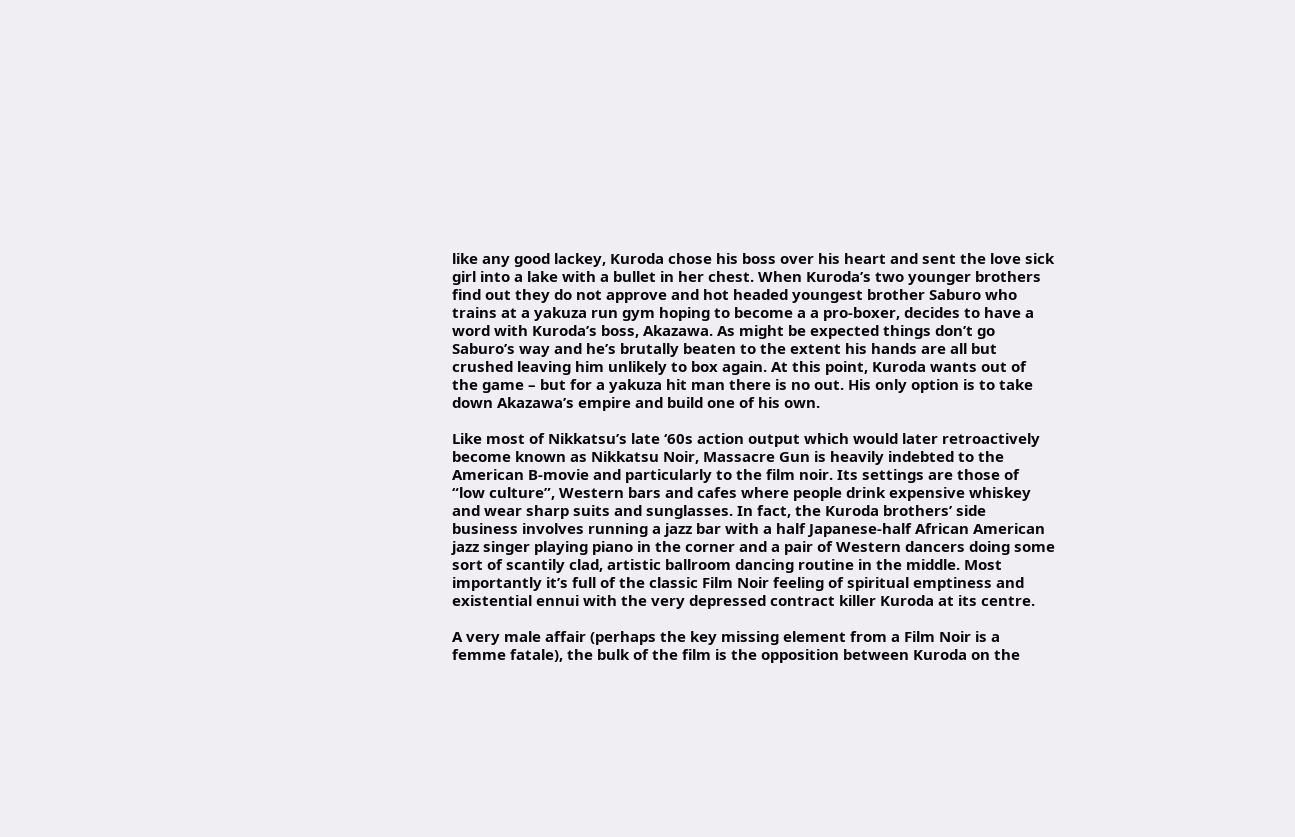like any good lackey, Kuroda chose his boss over his heart and sent the love sick girl into a lake with a bullet in her chest. When Kuroda’s two younger brothers find out they do not approve and hot headed youngest brother Saburo who trains at a yakuza run gym hoping to become a a pro-boxer, decides to have a word with Kuroda’s boss, Akazawa. As might be expected things don’t go Saburo’s way and he’s brutally beaten to the extent his hands are all but crushed leaving him unlikely to box again. At this point, Kuroda wants out of the game – but for a yakuza hit man there is no out. His only option is to take down Akazawa’s empire and build one of his own.

Like most of Nikkatsu’s late ‘60s action output which would later retroactively become known as Nikkatsu Noir, Massacre Gun is heavily indebted to the American B-movie and particularly to the film noir. Its settings are those of “low culture”, Western bars and cafes where people drink expensive whiskey and wear sharp suits and sunglasses. In fact, the Kuroda brothers’ side business involves running a jazz bar with a half Japanese-half African American jazz singer playing piano in the corner and a pair of Western dancers doing some sort of scantily clad, artistic ballroom dancing routine in the middle. Most importantly it’s full of the classic Film Noir feeling of spiritual emptiness and existential ennui with the very depressed contract killer Kuroda at its centre.

A very male affair (perhaps the key missing element from a Film Noir is a femme fatale), the bulk of the film is the opposition between Kuroda on the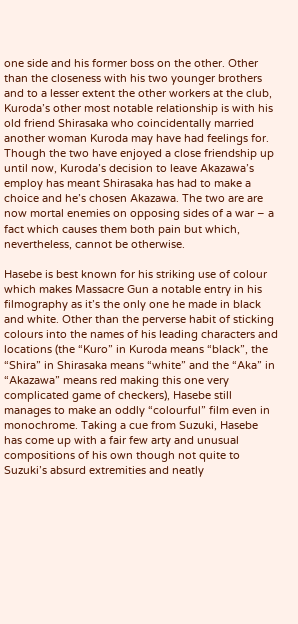one side and his former boss on the other. Other than the closeness with his two younger brothers and to a lesser extent the other workers at the club, Kuroda’s other most notable relationship is with his old friend Shirasaka who coincidentally married another woman Kuroda may have had feelings for. Though the two have enjoyed a close friendship up until now, Kuroda’s decision to leave Akazawa’s employ has meant Shirasaka has had to make a choice and he’s chosen Akazawa. The two are are now mortal enemies on opposing sides of a war – a fact which causes them both pain but which, nevertheless, cannot be otherwise.

Hasebe is best known for his striking use of colour which makes Massacre Gun a notable entry in his filmography as it’s the only one he made in black and white. Other than the perverse habit of sticking colours into the names of his leading characters and locations (the “Kuro” in Kuroda means “black”, the “Shira” in Shirasaka means “white” and the “Aka” in “Akazawa” means red making this one very complicated game of checkers), Hasebe still manages to make an oddly “colourful” film even in monochrome. Taking a cue from Suzuki, Hasebe has come up with a fair few arty and unusual compositions of his own though not quite to Suzuki’s absurd extremities and neatly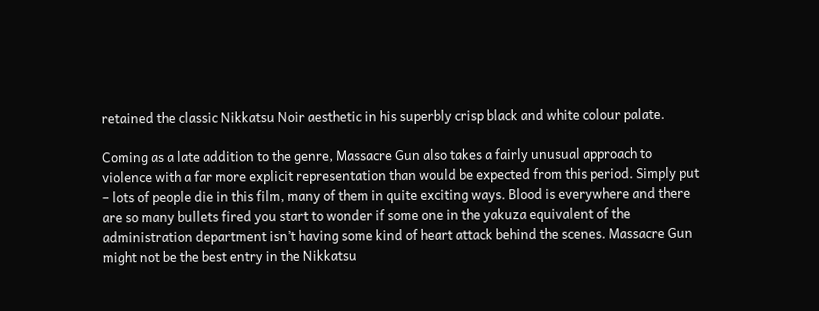retained the classic Nikkatsu Noir aesthetic in his superbly crisp black and white colour palate.

Coming as a late addition to the genre, Massacre Gun also takes a fairly unusual approach to violence with a far more explicit representation than would be expected from this period. Simply put – lots of people die in this film, many of them in quite exciting ways. Blood is everywhere and there are so many bullets fired you start to wonder if some one in the yakuza equivalent of the administration department isn’t having some kind of heart attack behind the scenes. Massacre Gun might not be the best entry in the Nikkatsu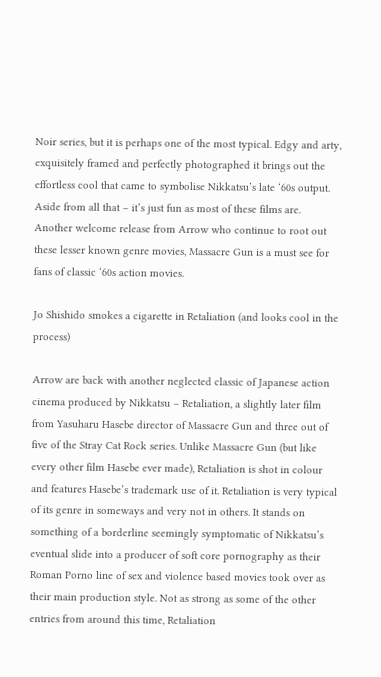Noir series, but it is perhaps one of the most typical. Edgy and arty, exquisitely framed and perfectly photographed it brings out the effortless cool that came to symbolise Nikkatsu’s late ‘60s output. Aside from all that – it’s just fun as most of these films are. Another welcome release from Arrow who continue to root out these lesser known genre movies, Massacre Gun is a must see for fans of classic ‘60s action movies.

Jo Shishido smokes a cigarette in Retaliation (and looks cool in the process)

Arrow are back with another neglected classic of Japanese action cinema produced by Nikkatsu – Retaliation, a slightly later film from Yasuharu Hasebe director of Massacre Gun and three out of five of the Stray Cat Rock series. Unlike Massacre Gun (but like every other film Hasebe ever made), Retaliation is shot in colour and features Hasebe’s trademark use of it. Retaliation is very typical of its genre in someways and very not in others. It stands on something of a borderline seemingly symptomatic of Nikkatsu’s eventual slide into a producer of soft core pornography as their Roman Porno line of sex and violence based movies took over as their main production style. Not as strong as some of the other entries from around this time, Retaliation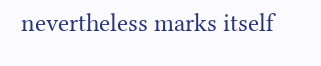nevertheless marks itself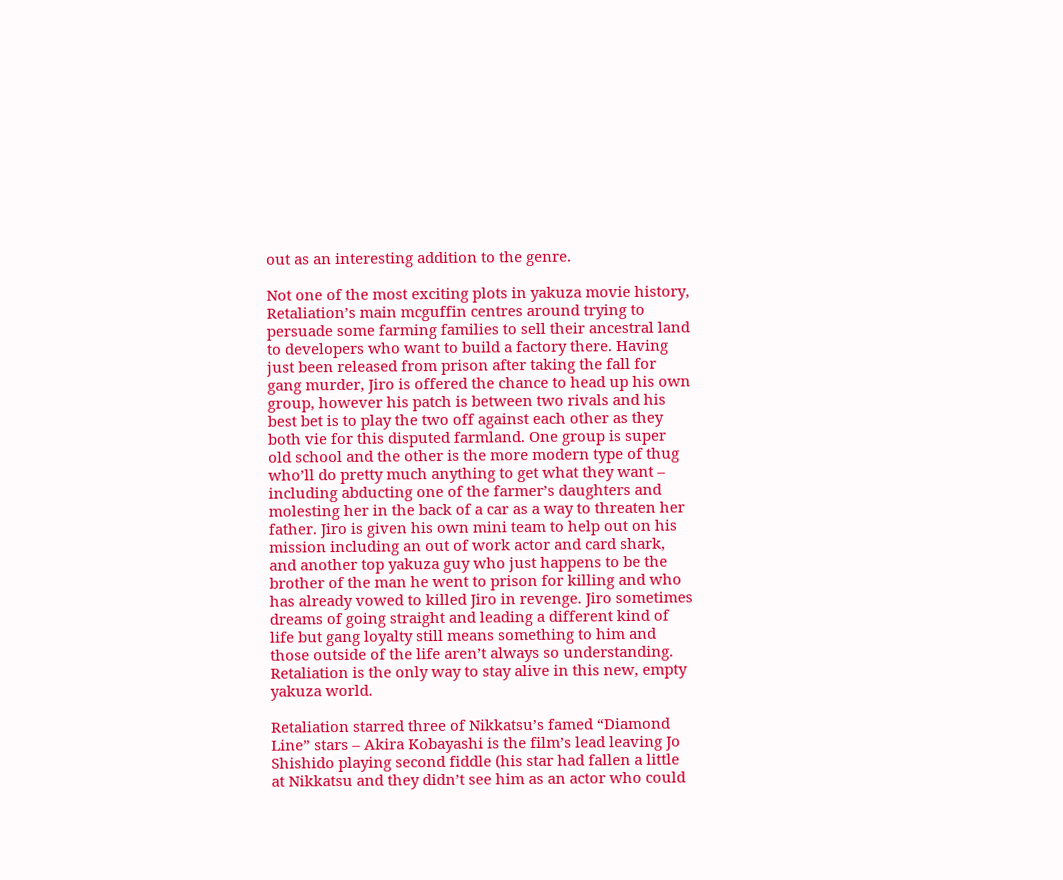out as an interesting addition to the genre.

Not one of the most exciting plots in yakuza movie history, Retaliation’s main mcguffin centres around trying to persuade some farming families to sell their ancestral land to developers who want to build a factory there. Having just been released from prison after taking the fall for gang murder, Jiro is offered the chance to head up his own group, however his patch is between two rivals and his best bet is to play the two off against each other as they both vie for this disputed farmland. One group is super old school and the other is the more modern type of thug who’ll do pretty much anything to get what they want – including abducting one of the farmer’s daughters and molesting her in the back of a car as a way to threaten her father. Jiro is given his own mini team to help out on his mission including an out of work actor and card shark, and another top yakuza guy who just happens to be the brother of the man he went to prison for killing and who has already vowed to killed Jiro in revenge. Jiro sometimes dreams of going straight and leading a different kind of life but gang loyalty still means something to him and those outside of the life aren’t always so understanding. Retaliation is the only way to stay alive in this new, empty yakuza world.

Retaliation starred three of Nikkatsu’s famed “Diamond Line” stars – Akira Kobayashi is the film’s lead leaving Jo Shishido playing second fiddle (his star had fallen a little at Nikkatsu and they didn’t see him as an actor who could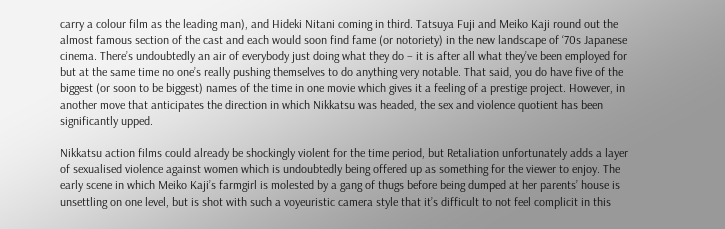carry a colour film as the leading man), and Hideki Nitani coming in third. Tatsuya Fuji and Meiko Kaji round out the almost famous section of the cast and each would soon find fame (or notoriety) in the new landscape of ‘70s Japanese cinema. There’s undoubtedly an air of everybody just doing what they do – it is after all what they’ve been employed for but at the same time no one’s really pushing themselves to do anything very notable. That said, you do have five of the biggest (or soon to be biggest) names of the time in one movie which gives it a feeling of a prestige project. However, in another move that anticipates the direction in which Nikkatsu was headed, the sex and violence quotient has been significantly upped.

Nikkatsu action films could already be shockingly violent for the time period, but Retaliation unfortunately adds a layer of sexualised violence against women which is undoubtedly being offered up as something for the viewer to enjoy. The early scene in which Meiko Kaji’s farmgirl is molested by a gang of thugs before being dumped at her parents’ house is unsettling on one level, but is shot with such a voyeuristic camera style that it’s difficult to not feel complicit in this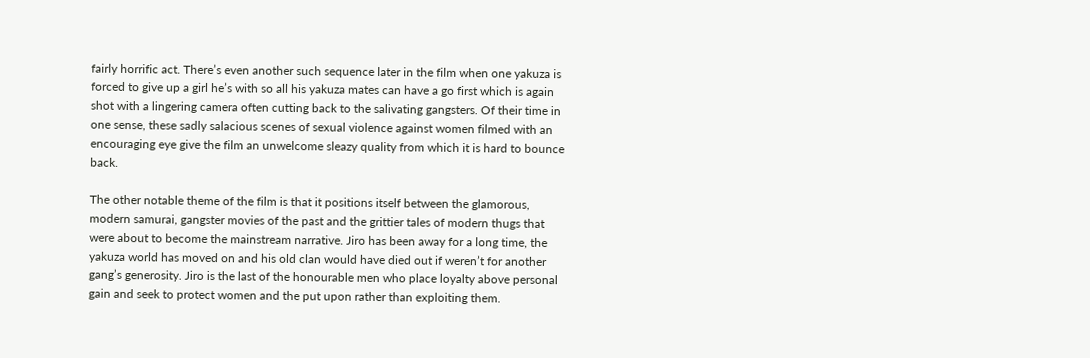fairly horrific act. There’s even another such sequence later in the film when one yakuza is forced to give up a girl he’s with so all his yakuza mates can have a go first which is again shot with a lingering camera often cutting back to the salivating gangsters. Of their time in one sense, these sadly salacious scenes of sexual violence against women filmed with an encouraging eye give the film an unwelcome sleazy quality from which it is hard to bounce back.

The other notable theme of the film is that it positions itself between the glamorous, modern samurai, gangster movies of the past and the grittier tales of modern thugs that were about to become the mainstream narrative. Jiro has been away for a long time, the yakuza world has moved on and his old clan would have died out if weren’t for another gang’s generosity. Jiro is the last of the honourable men who place loyalty above personal gain and seek to protect women and the put upon rather than exploiting them.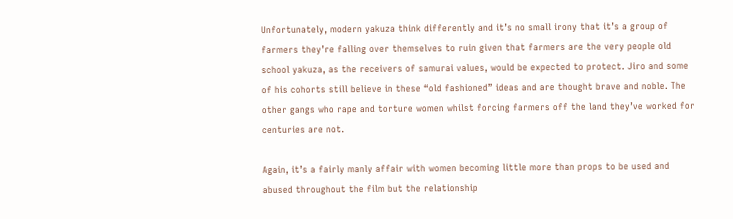Unfortunately, modern yakuza think differently and it’s no small irony that it’s a group of farmers they’re falling over themselves to ruin given that farmers are the very people old school yakuza, as the receivers of samurai values, would be expected to protect. Jiro and some of his cohorts still believe in these “old fashioned” ideas and are thought brave and noble. The other gangs who rape and torture women whilst forcing farmers off the land they’ve worked for centuries are not.

Again, it’s a fairly manly affair with women becoming little more than props to be used and abused throughout the film but the relationship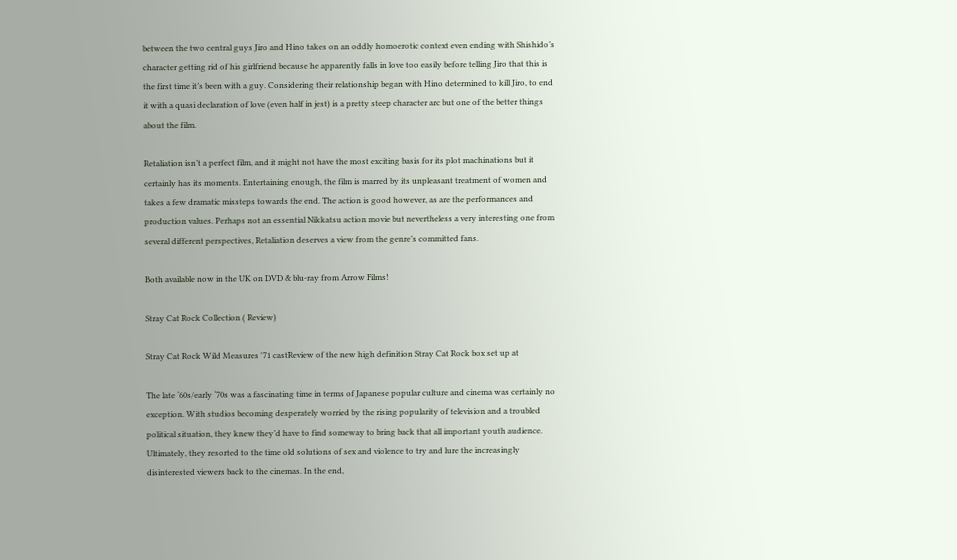between the two central guys Jiro and Hino takes on an oddly homoerotic context even ending with Shishido’s character getting rid of his girlfriend because he apparently falls in love too easily before telling Jiro that this is the first time it’s been with a guy. Considering their relationship began with Hino determined to kill Jiro, to end it with a quasi declaration of love (even half in jest) is a pretty steep character arc but one of the better things about the film.

Retaliation isn’t a perfect film, and it might not have the most exciting basis for its plot machinations but it certainly has its moments. Entertaining enough, the film is marred by its unpleasant treatment of women and takes a few dramatic missteps towards the end. The action is good however, as are the performances and production values. Perhaps not an essential Nikkatsu action movie but nevertheless a very interesting one from several different perspectives, Retaliation deserves a view from the genre’s committed fans.

Both available now in the UK on DVD & blu-ray from Arrow Films!

Stray Cat Rock Collection ( Review)

Stray Cat Rock Wild Measures '71 castReview of the new high definition Stray Cat Rock box set up at

The late ‘60s/early ‘70s was a fascinating time in terms of Japanese popular culture and cinema was certainly no exception. With studios becoming desperately worried by the rising popularity of television and a troubled political situation, they knew they’d have to find someway to bring back that all important youth audience. Ultimately, they resorted to the time old solutions of sex and violence to try and lure the increasingly disinterested viewers back to the cinemas. In the end,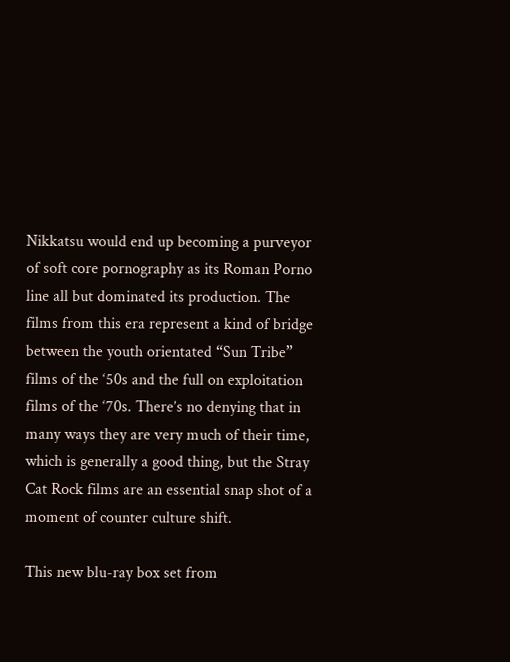Nikkatsu would end up becoming a purveyor of soft core pornography as its Roman Porno line all but dominated its production. The films from this era represent a kind of bridge between the youth orientated “Sun Tribe” films of the ‘50s and the full on exploitation films of the ‘70s. There’s no denying that in many ways they are very much of their time, which is generally a good thing, but the Stray Cat Rock films are an essential snap shot of a moment of counter culture shift.

This new blu-ray box set from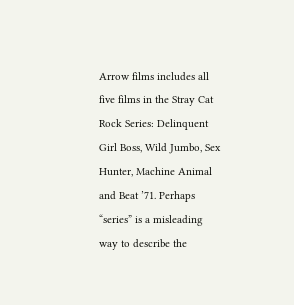Arrow films includes all five films in the Stray Cat Rock Series: Delinquent Girl Boss, Wild Jumbo, Sex Hunter, Machine Animal and Beat ’71. Perhaps “series” is a misleading way to describe the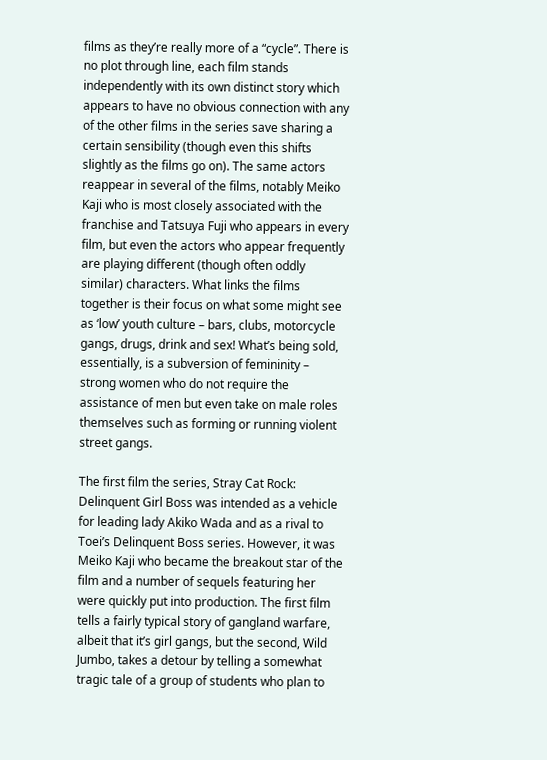films as they’re really more of a “cycle”. There is no plot through line, each film stands independently with its own distinct story which appears to have no obvious connection with any of the other films in the series save sharing a certain sensibility (though even this shifts slightly as the films go on). The same actors reappear in several of the films, notably Meiko Kaji who is most closely associated with the franchise and Tatsuya Fuji who appears in every film, but even the actors who appear frequently are playing different (though often oddly similar) characters. What links the films together is their focus on what some might see as ‘low’ youth culture – bars, clubs, motorcycle gangs, drugs, drink and sex! What’s being sold, essentially, is a subversion of femininity – strong women who do not require the assistance of men but even take on male roles themselves such as forming or running violent street gangs.

The first film the series, Stray Cat Rock: Delinquent Girl Boss was intended as a vehicle for leading lady Akiko Wada and as a rival to Toei’s Delinquent Boss series. However, it was Meiko Kaji who became the breakout star of the film and a number of sequels featuring her were quickly put into production. The first film tells a fairly typical story of gangland warfare, albeit that it’s girl gangs, but the second, Wild Jumbo, takes a detour by telling a somewhat tragic tale of a group of students who plan to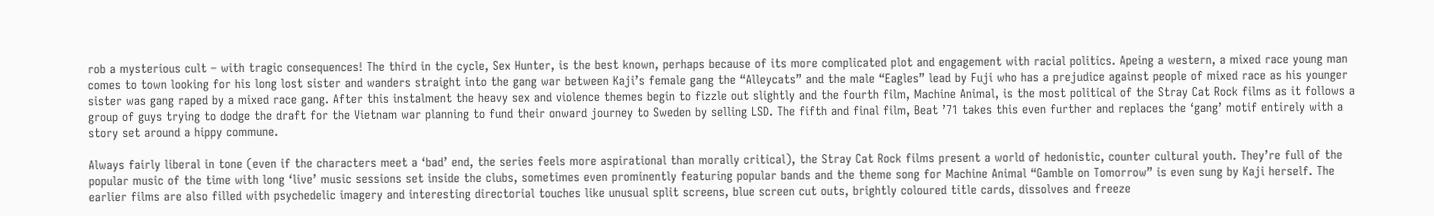rob a mysterious cult – with tragic consequences! The third in the cycle, Sex Hunter, is the best known, perhaps because of its more complicated plot and engagement with racial politics. Apeing a western, a mixed race young man comes to town looking for his long lost sister and wanders straight into the gang war between Kaji’s female gang the “Alleycats” and the male “Eagles” lead by Fuji who has a prejudice against people of mixed race as his younger sister was gang raped by a mixed race gang. After this instalment the heavy sex and violence themes begin to fizzle out slightly and the fourth film, Machine Animal, is the most political of the Stray Cat Rock films as it follows a group of guys trying to dodge the draft for the Vietnam war planning to fund their onward journey to Sweden by selling LSD. The fifth and final film, Beat ’71 takes this even further and replaces the ‘gang’ motif entirely with a story set around a hippy commune.

Always fairly liberal in tone (even if the characters meet a ‘bad’ end, the series feels more aspirational than morally critical), the Stray Cat Rock films present a world of hedonistic, counter cultural youth. They’re full of the popular music of the time with long ‘live’ music sessions set inside the clubs, sometimes even prominently featuring popular bands and the theme song for Machine Animal “Gamble on Tomorrow” is even sung by Kaji herself. The earlier films are also filled with psychedelic imagery and interesting directorial touches like unusual split screens, blue screen cut outs, brightly coloured title cards, dissolves and freeze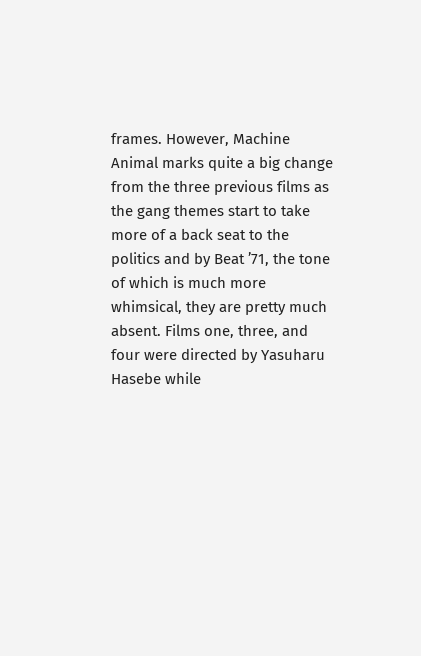frames. However, Machine Animal marks quite a big change from the three previous films as the gang themes start to take more of a back seat to the politics and by Beat ’71, the tone of which is much more whimsical, they are pretty much absent. Films one, three, and four were directed by Yasuharu Hasebe while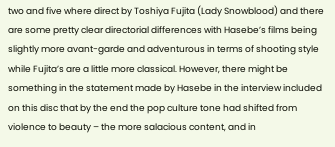two and five where direct by Toshiya Fujita (Lady Snowblood) and there are some pretty clear directorial differences with Hasebe’s films being slightly more avant-garde and adventurous in terms of shooting style while Fujita’s are a little more classical. However, there might be something in the statement made by Hasebe in the interview included on this disc that by the end the pop culture tone had shifted from violence to beauty – the more salacious content, and in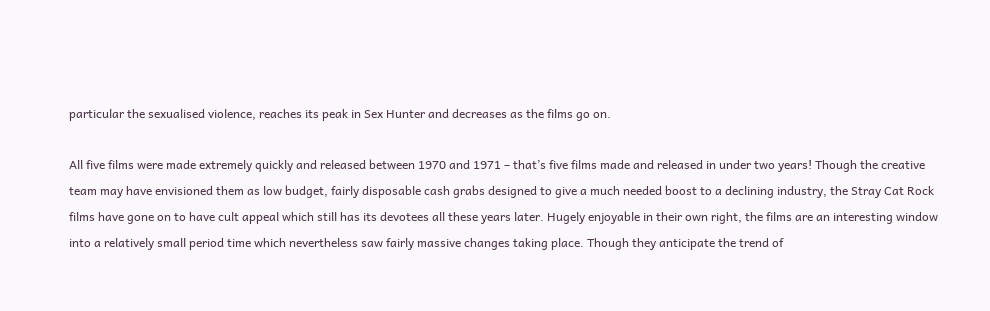particular the sexualised violence, reaches its peak in Sex Hunter and decreases as the films go on.

All five films were made extremely quickly and released between 1970 and 1971 – that’s five films made and released in under two years! Though the creative team may have envisioned them as low budget, fairly disposable cash grabs designed to give a much needed boost to a declining industry, the Stray Cat Rock films have gone on to have cult appeal which still has its devotees all these years later. Hugely enjoyable in their own right, the films are an interesting window into a relatively small period time which nevertheless saw fairly massive changes taking place. Though they anticipate the trend of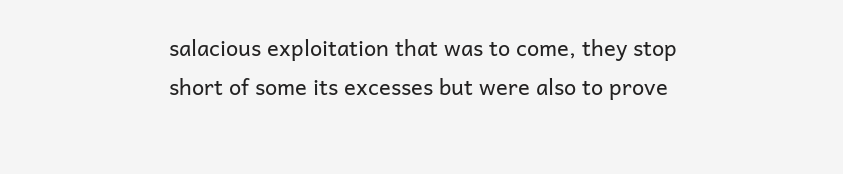salacious exploitation that was to come, they stop short of some its excesses but were also to prove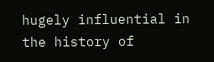hugely influential in the history of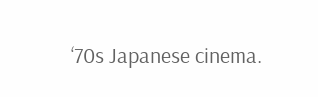‘70s Japanese cinema.